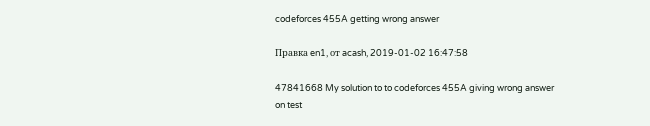codeforces 455A getting wrong answer

Правка en1, от acash, 2019-01-02 16:47:58

47841668 My solution to to codeforces 455A giving wrong answer on test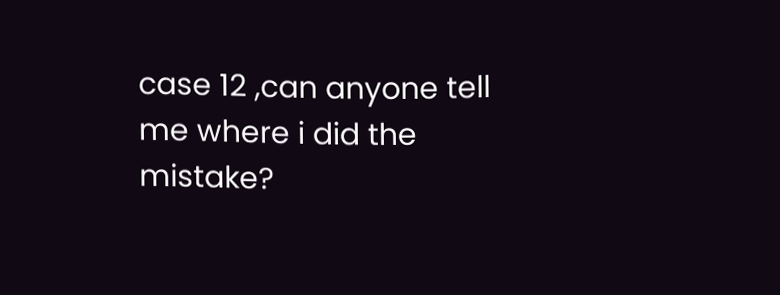case 12 ,can anyone tell me where i did the mistake?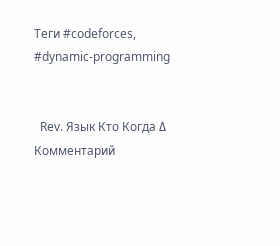Теги #codeforces, #dynamic-programming


  Rev. Язык Кто Когда Δ Комментарий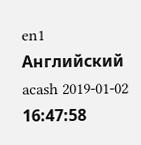en1 Английский acash 2019-01-02 16:47:58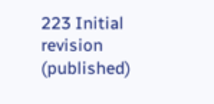223 Initial revision (published)